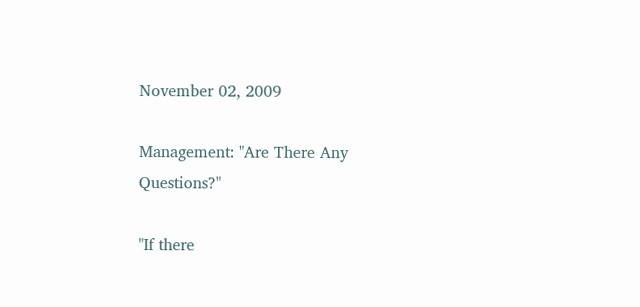November 02, 2009

Management: "Are There Any Questions?"

"If there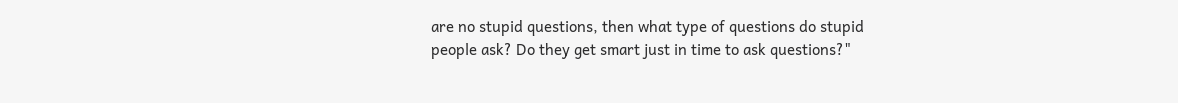are no stupid questions, then what type of questions do stupid people ask? Do they get smart just in time to ask questions?"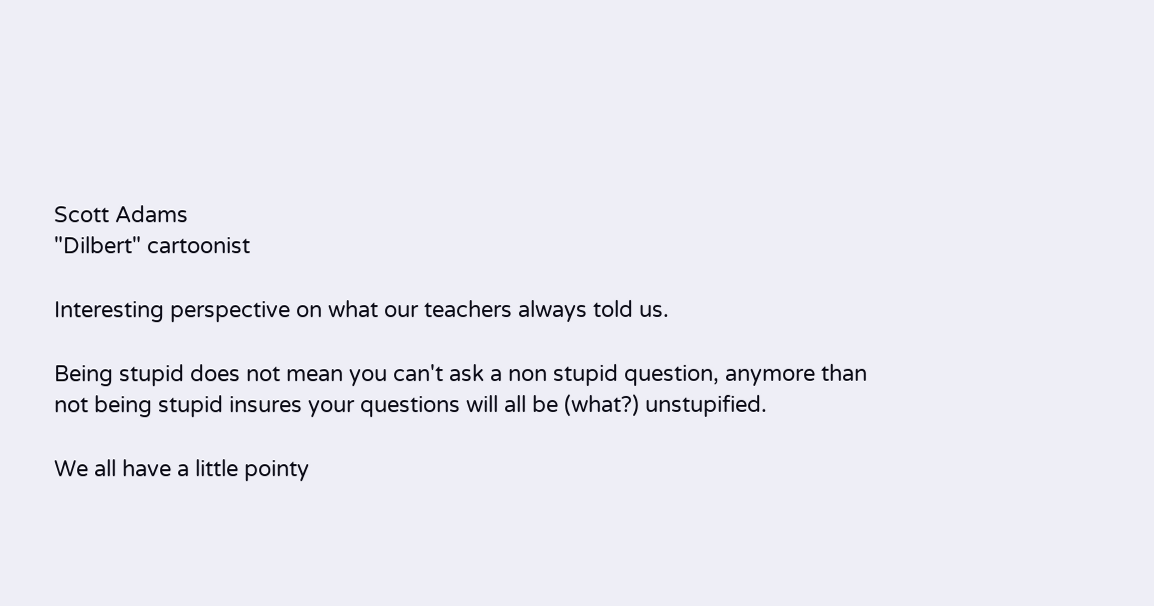Scott Adams
"Dilbert" cartoonist

Interesting perspective on what our teachers always told us.

Being stupid does not mean you can't ask a non stupid question, anymore than
not being stupid insures your questions will all be (what?) unstupified.

We all have a little pointy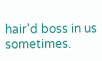hair'd boss in us sometimes.